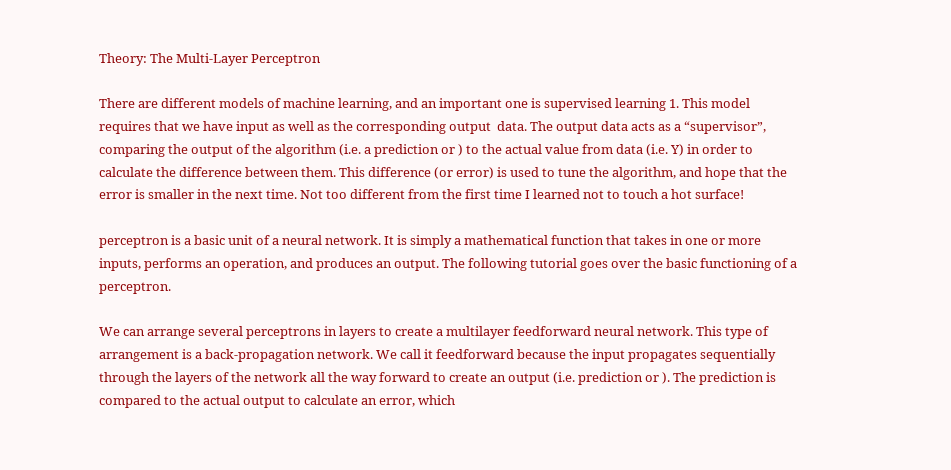Theory: The Multi-Layer Perceptron

There are different models of machine learning, and an important one is supervised learning 1. This model requires that we have input as well as the corresponding output  data. The output data acts as a “supervisor”, comparing the output of the algorithm (i.e. a prediction or ) to the actual value from data (i.e. Y) in order to calculate the difference between them. This difference (or error) is used to tune the algorithm, and hope that the error is smaller in the next time. Not too different from the first time I learned not to touch a hot surface!

perceptron is a basic unit of a neural network. It is simply a mathematical function that takes in one or more inputs, performs an operation, and produces an output. The following tutorial goes over the basic functioning of a perceptron.

We can arrange several perceptrons in layers to create a multilayer feedforward neural network. This type of arrangement is a back-propagation network. We call it feedforward because the input propagates sequentially through the layers of the network all the way forward to create an output (i.e. prediction or ). The prediction is compared to the actual output to calculate an error, which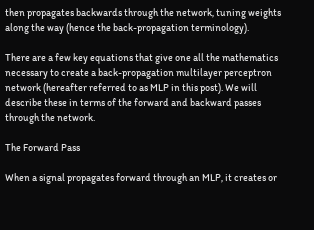then propagates backwards through the network, tuning weights along the way (hence the back-propagation terminology).

There are a few key equations that give one all the mathematics necessary to create a back-propagation multilayer perceptron network (hereafter referred to as MLP in this post). We will describe these in terms of the forward and backward passes through the network.

The Forward Pass

When a signal propagates forward through an MLP, it creates or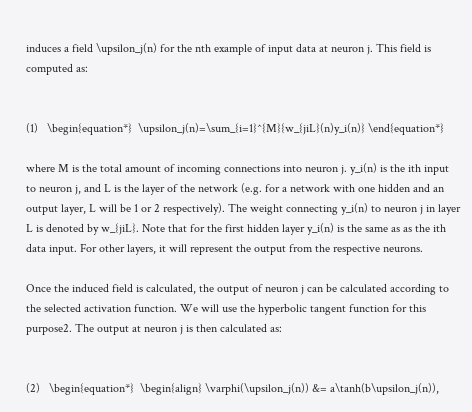induces a field \upsilon_j(n) for the nth example of input data at neuron j. This field is computed as:


(1)   \begin{equation*}  \upsilon_j(n)=\sum_{i=1}^{M}{w_{jiL}(n)y_i(n)} \end{equation*}

where M is the total amount of incoming connections into neuron j. y_i(n) is the ith input to neuron j, and L is the layer of the network (e.g. for a network with one hidden and an output layer, L will be 1 or 2 respectively). The weight connecting y_i(n) to neuron j in layer L is denoted by w_{jiL}. Note that for the first hidden layer y_i(n) is the same as as the ith data input. For other layers, it will represent the output from the respective neurons.

Once the induced field is calculated, the output of neuron j can be calculated according to the selected activation function. We will use the hyperbolic tangent function for this purpose2. The output at neuron j is then calculated as:


(2)   \begin{equation*}  \begin{align} \varphi(\upsilon_j(n)) &= a\tanh(b\upsilon_j(n)),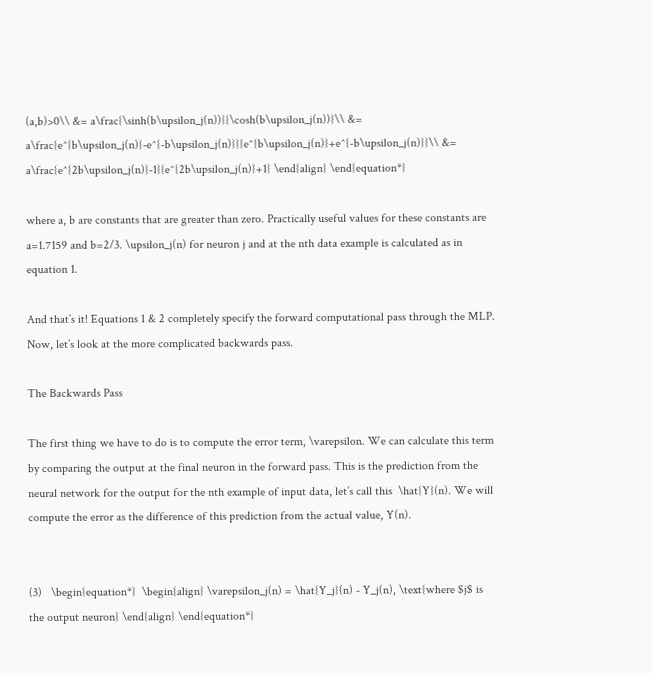(a,b)>0\\ &= a\frac{\sinh(b\upsilon_j(n))}{\cosh(b\upsilon_j(n))}\\ &= a\frac{e^{b\upsilon_j(n)}-e^{-b\upsilon_j(n)}}{e^{b\upsilon_j(n)}+e^{-b\upsilon_j(n)}}\\ &= a\frac{e^{2b\upsilon_j(n)}-1}{e^{2b\upsilon_j(n)}+1} \end{align} \end{equation*}

where a, b are constants that are greater than zero. Practically useful values for these constants are a=1.7159 and b=2/3. \upsilon_j(n) for neuron j and at the nth data example is calculated as in equation 1.

And that’s it! Equations 1 & 2 completely specify the forward computational pass through the MLP. Now, let’s look at the more complicated backwards pass.

The Backwards Pass

The first thing we have to do is to compute the error term, \varepsilon. We can calculate this term by comparing the output at the final neuron in the forward pass. This is the prediction from the neural network for the output for the nth example of input data, let’s call this  \hat{Y}(n). We will compute the error as the difference of this prediction from the actual value, Y(n).


(3)   \begin{equation*}  \begin{align} \varepsilon_j(n) = \hat{Y_j}(n) - Y_j(n), \text{where $j$ is the output neuron} \end{align} \end{equation*}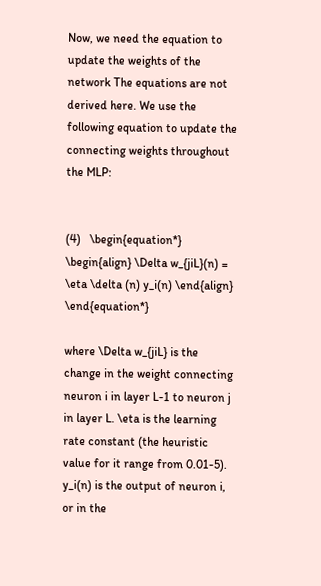Now, we need the equation to update the weights of the network The equations are not derived here. We use the following equation to update the connecting weights throughout the MLP:


(4)   \begin{equation*}  \begin{align} \Delta w_{jiL}(n) = \eta \delta (n) y_i(n) \end{align} \end{equation*}

where \Delta w_{jiL} is the change in the weight connecting neuron i in layer L-1 to neuron j in layer L. \eta is the learning rate constant (the heuristic value for it range from 0.01-5). y_i(n) is the output of neuron i, or in the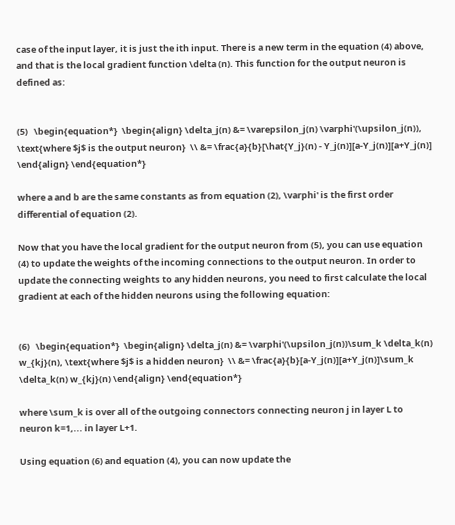case of the input layer, it is just the ith input. There is a new term in the equation (4) above, and that is the local gradient function \delta (n). This function for the output neuron is defined as:


(5)   \begin{equation*}  \begin{align} \delta_j(n) &= \varepsilon_j(n) \varphi'(\upsilon_j(n)), \text{where $j$ is the output neuron}  \\ &= \frac{a}{b}[\hat{Y_j}(n) - Y_j(n)][a-Y_j(n)][a+Y_j(n)] \end{align} \end{equation*}

where a and b are the same constants as from equation (2), \varphi' is the first order differential of equation (2).

Now that you have the local gradient for the output neuron from (5), you can use equation (4) to update the weights of the incoming connections to the output neuron. In order to update the connecting weights to any hidden neurons, you need to first calculate the local gradient at each of the hidden neurons using the following equation:


(6)   \begin{equation*}  \begin{align} \delta_j(n) &= \varphi'(\upsilon_j(n))\sum_k \delta_k(n) w_{kj}(n), \text{where $j$ is a hidden neuron}  \\ &= \frac{a}{b}[a-Y_j(n)][a+Y_j(n)]\sum_k \delta_k(n) w_{kj}(n) \end{align} \end{equation*}

where \sum_k is over all of the outgoing connectors connecting neuron j in layer L to neuron k=1,... in layer L+1.

Using equation (6) and equation (4), you can now update the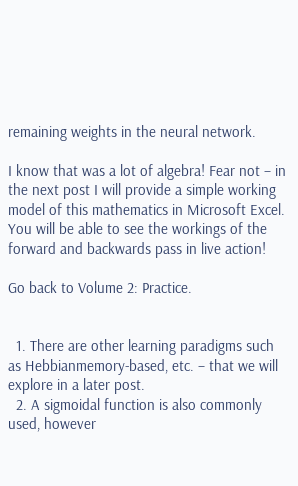remaining weights in the neural network.

I know that was a lot of algebra! Fear not – in the next post I will provide a simple working model of this mathematics in Microsoft Excel. You will be able to see the workings of the forward and backwards pass in live action!

Go back to Volume 2: Practice.


  1. There are other learning paradigms such as Hebbianmemory-based, etc. – that we will explore in a later post.
  2. A sigmoidal function is also commonly used, however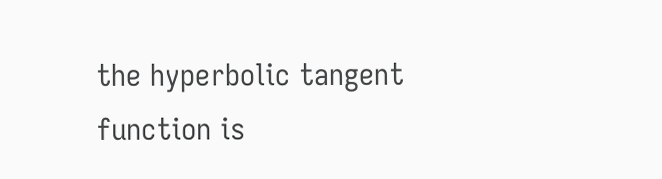the hyperbolic tangent function is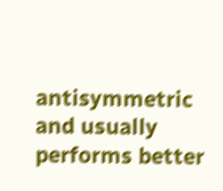antisymmetric and usually performs better